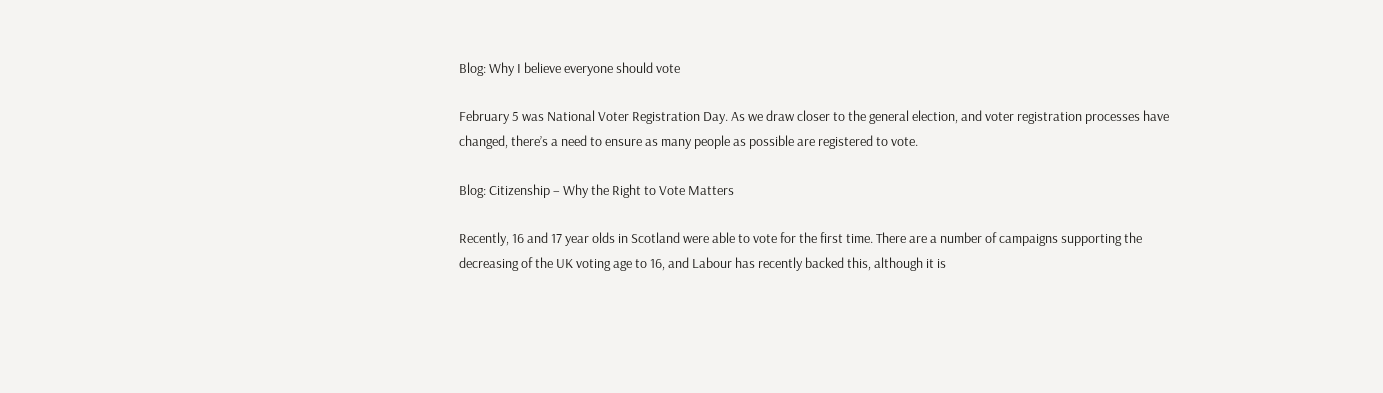Blog: Why I believe everyone should vote

February 5 was National Voter Registration Day. As we draw closer to the general election, and voter registration processes have changed, there’s a need to ensure as many people as possible are registered to vote.

Blog: Citizenship – Why the Right to Vote Matters

Recently, 16 and 17 year olds in Scotland were able to vote for the first time. There are a number of campaigns supporting the decreasing of the UK voting age to 16, and Labour has recently backed this, although it is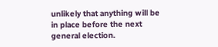unlikely that anything will be in place before the next general election.